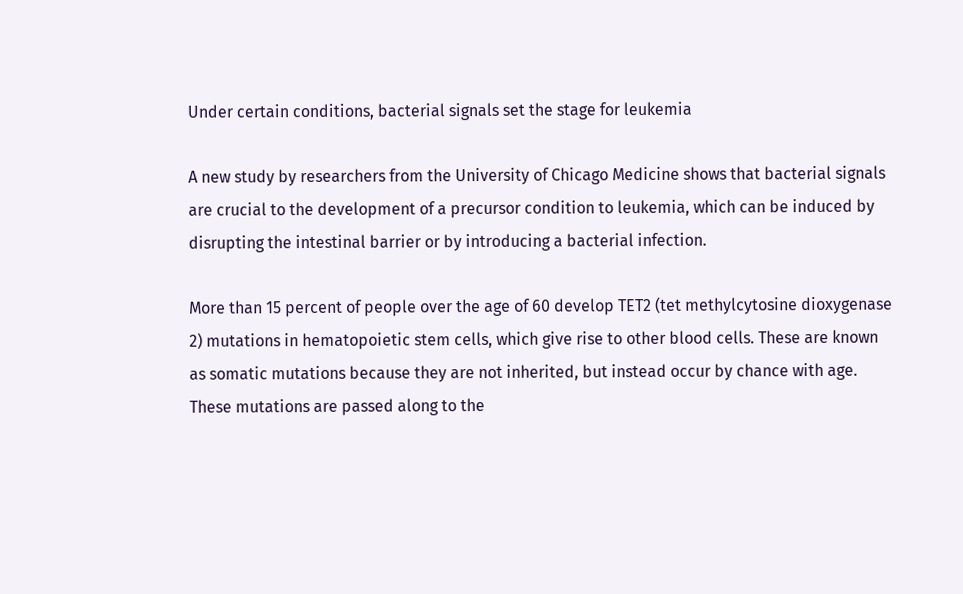Under certain conditions, bacterial signals set the stage for leukemia

A new study by researchers from the University of Chicago Medicine shows that bacterial signals are crucial to the development of a precursor condition to leukemia, which can be induced by disrupting the intestinal barrier or by introducing a bacterial infection.

More than 15 percent of people over the age of 60 develop TET2 (tet methylcytosine dioxygenase 2) mutations in hematopoietic stem cells, which give rise to other blood cells. These are known as somatic mutations because they are not inherited, but instead occur by chance with age. These mutations are passed along to the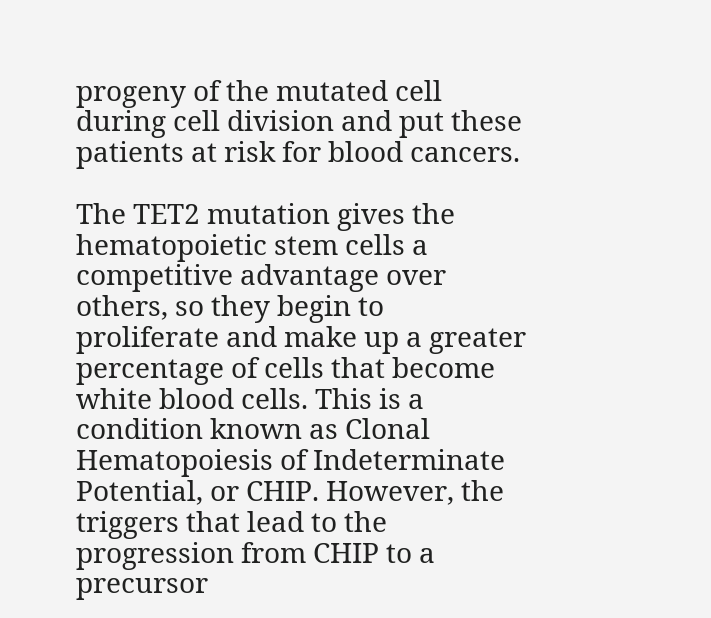progeny of the mutated cell during cell division and put these patients at risk for blood cancers.

The TET2 mutation gives the hematopoietic stem cells a competitive advantage over others, so they begin to proliferate and make up a greater percentage of cells that become white blood cells. This is a condition known as Clonal Hematopoiesis of Indeterminate Potential, or CHIP. However, the triggers that lead to the progression from CHIP to a precursor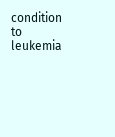condition to leukemia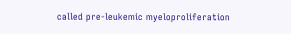called pre-leukemic myeloproliferation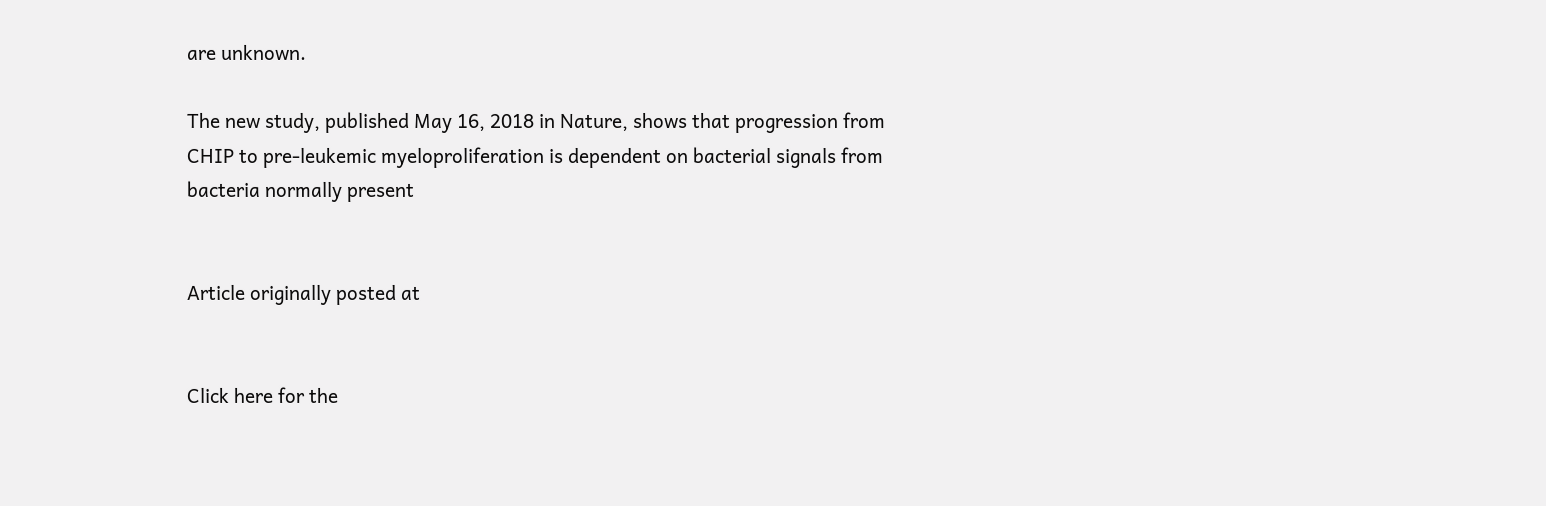are unknown.

The new study, published May 16, 2018 in Nature, shows that progression from CHIP to pre-leukemic myeloproliferation is dependent on bacterial signals from bacteria normally present


Article originally posted at


Click here for the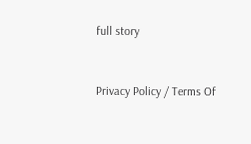full story


Privacy Policy / Terms Of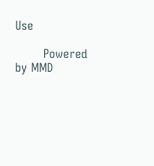Use

       Powered by MMD